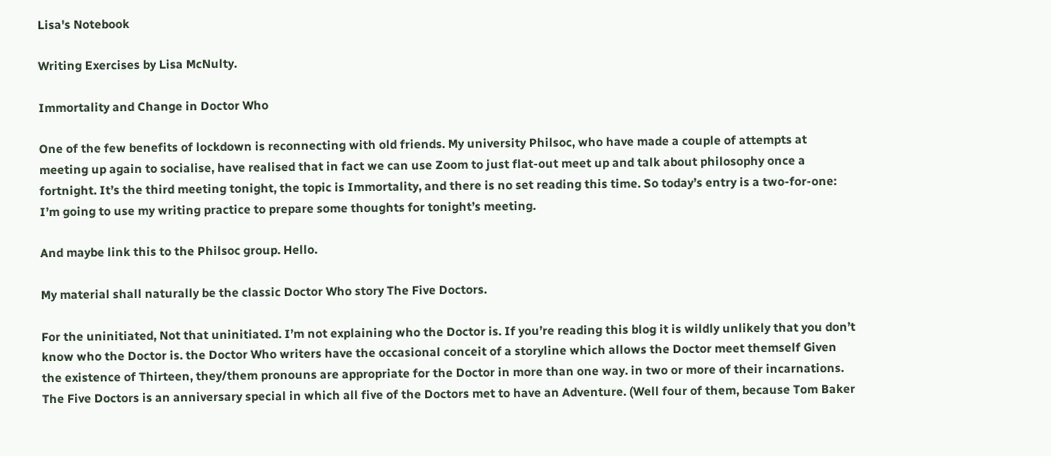Lisa's Notebook

Writing Exercises by Lisa McNulty.

Immortality and Change in Doctor Who

One of the few benefits of lockdown is reconnecting with old friends. My university Philsoc, who have made a couple of attempts at meeting up again to socialise, have realised that in fact we can use Zoom to just flat-out meet up and talk about philosophy once a fortnight. It’s the third meeting tonight, the topic is Immortality, and there is no set reading this time. So today’s entry is a two-for-one: I’m going to use my writing practice to prepare some thoughts for tonight’s meeting.

And maybe link this to the Philsoc group. Hello.

My material shall naturally be the classic Doctor Who story The Five Doctors.

For the uninitiated, Not that uninitiated. I’m not explaining who the Doctor is. If you’re reading this blog it is wildly unlikely that you don’t know who the Doctor is. the Doctor Who writers have the occasional conceit of a storyline which allows the Doctor meet themself Given the existence of Thirteen, they/them pronouns are appropriate for the Doctor in more than one way. in two or more of their incarnations. The Five Doctors is an anniversary special in which all five of the Doctors met to have an Adventure. (Well four of them, because Tom Baker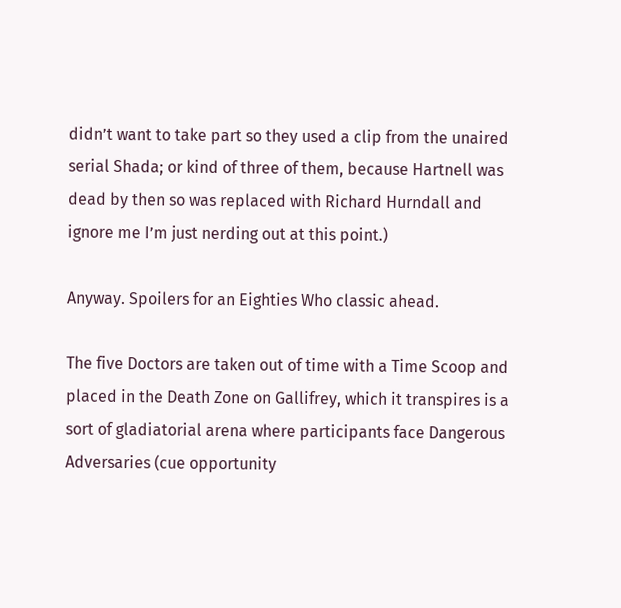didn’t want to take part so they used a clip from the unaired serial Shada; or kind of three of them, because Hartnell was dead by then so was replaced with Richard Hurndall and ignore me I’m just nerding out at this point.)

Anyway. Spoilers for an Eighties Who classic ahead.

The five Doctors are taken out of time with a Time Scoop and placed in the Death Zone on Gallifrey, which it transpires is a sort of gladiatorial arena where participants face Dangerous Adversaries (cue opportunity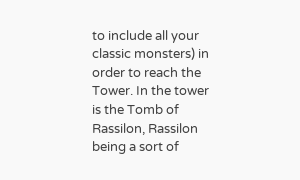to include all your classic monsters) in order to reach the Tower. In the tower is the Tomb of Rassilon, Rassilon being a sort of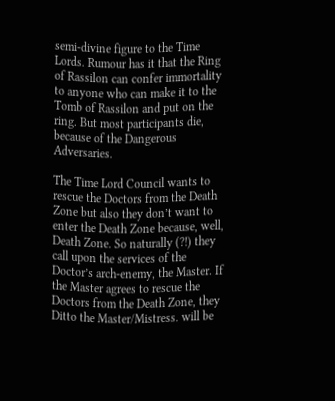semi-divine figure to the Time Lords. Rumour has it that the Ring of Rassilon can confer immortality to anyone who can make it to the Tomb of Rassilon and put on the ring. But most participants die, because of the Dangerous Adversaries.

The Time Lord Council wants to rescue the Doctors from the Death Zone but also they don’t want to enter the Death Zone because, well, Death Zone. So naturally (?!) they call upon the services of the Doctor’s arch-enemy, the Master. If the Master agrees to rescue the Doctors from the Death Zone, they Ditto the Master/Mistress. will be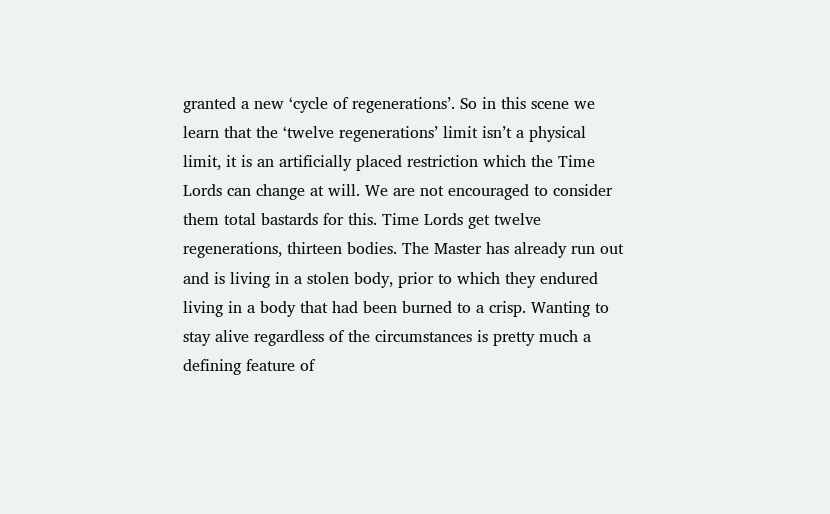granted a new ‘cycle of regenerations’. So in this scene we learn that the ‘twelve regenerations’ limit isn’t a physical limit, it is an artificially placed restriction which the Time Lords can change at will. We are not encouraged to consider them total bastards for this. Time Lords get twelve regenerations, thirteen bodies. The Master has already run out and is living in a stolen body, prior to which they endured living in a body that had been burned to a crisp. Wanting to stay alive regardless of the circumstances is pretty much a defining feature of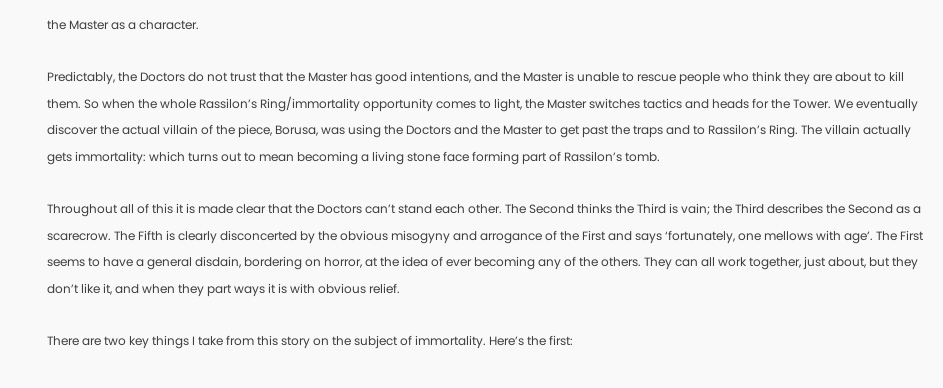the Master as a character.

Predictably, the Doctors do not trust that the Master has good intentions, and the Master is unable to rescue people who think they are about to kill them. So when the whole Rassilon’s Ring/immortality opportunity comes to light, the Master switches tactics and heads for the Tower. We eventually discover the actual villain of the piece, Borusa, was using the Doctors and the Master to get past the traps and to Rassilon’s Ring. The villain actually gets immortality: which turns out to mean becoming a living stone face forming part of Rassilon’s tomb.

Throughout all of this it is made clear that the Doctors can’t stand each other. The Second thinks the Third is vain; the Third describes the Second as a scarecrow. The Fifth is clearly disconcerted by the obvious misogyny and arrogance of the First and says ‘fortunately, one mellows with age’. The First seems to have a general disdain, bordering on horror, at the idea of ever becoming any of the others. They can all work together, just about, but they don’t like it, and when they part ways it is with obvious relief.

There are two key things I take from this story on the subject of immortality. Here’s the first: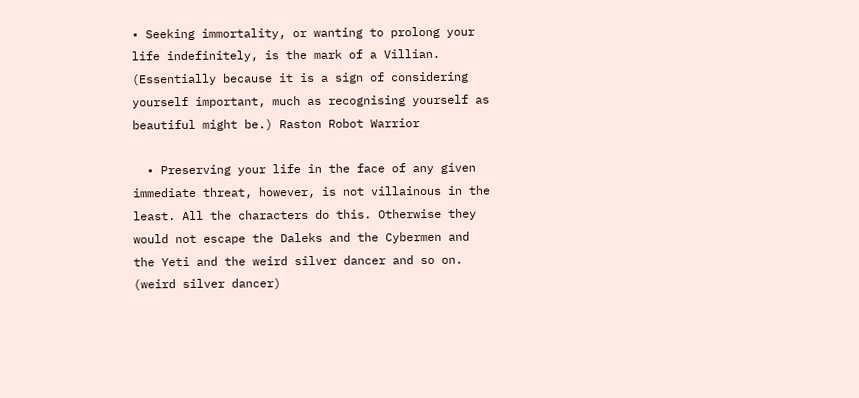• Seeking immortality, or wanting to prolong your life indefinitely, is the mark of a Villian. (Essentially because it is a sign of considering yourself important, much as recognising yourself as beautiful might be.) Raston Robot Warrior

  • Preserving your life in the face of any given immediate threat, however, is not villainous in the least. All the characters do this. Otherwise they would not escape the Daleks and the Cybermen and the Yeti and the weird silver dancer and so on. (weird silver dancer)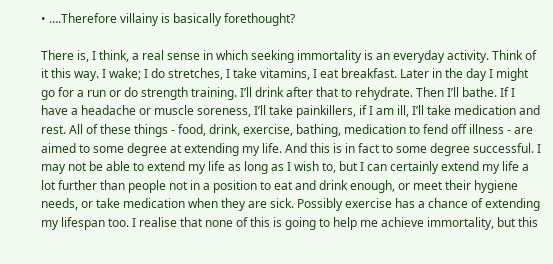• ….Therefore villainy is basically forethought?

There is, I think, a real sense in which seeking immortality is an everyday activity. Think of it this way. I wake; I do stretches, I take vitamins, I eat breakfast. Later in the day I might go for a run or do strength training. I’ll drink after that to rehydrate. Then I’ll bathe. If I have a headache or muscle soreness, I’ll take painkillers, if I am ill, I’ll take medication and rest. All of these things - food, drink, exercise, bathing, medication to fend off illness - are aimed to some degree at extending my life. And this is in fact to some degree successful. I may not be able to extend my life as long as I wish to, but I can certainly extend my life a lot further than people not in a position to eat and drink enough, or meet their hygiene needs, or take medication when they are sick. Possibly exercise has a chance of extending my lifespan too. I realise that none of this is going to help me achieve immortality, but this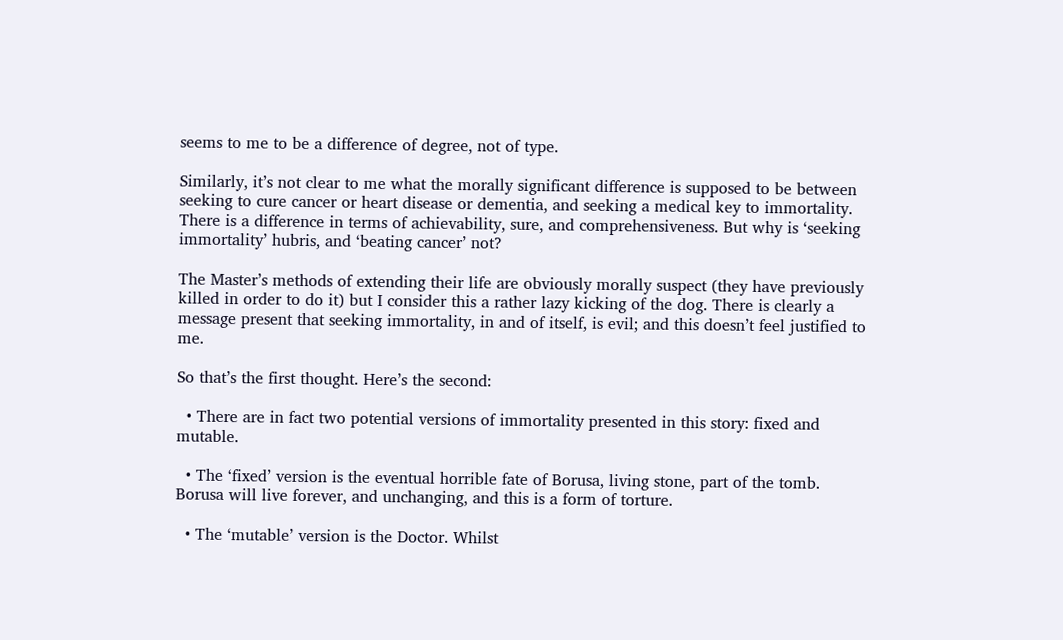seems to me to be a difference of degree, not of type.

Similarly, it’s not clear to me what the morally significant difference is supposed to be between seeking to cure cancer or heart disease or dementia, and seeking a medical key to immortality. There is a difference in terms of achievability, sure, and comprehensiveness. But why is ‘seeking immortality’ hubris, and ‘beating cancer’ not?

The Master’s methods of extending their life are obviously morally suspect (they have previously killed in order to do it) but I consider this a rather lazy kicking of the dog. There is clearly a message present that seeking immortality, in and of itself, is evil; and this doesn’t feel justified to me.

So that’s the first thought. Here’s the second:

  • There are in fact two potential versions of immortality presented in this story: fixed and mutable.

  • The ‘fixed’ version is the eventual horrible fate of Borusa, living stone, part of the tomb. Borusa will live forever, and unchanging, and this is a form of torture.

  • The ‘mutable’ version is the Doctor. Whilst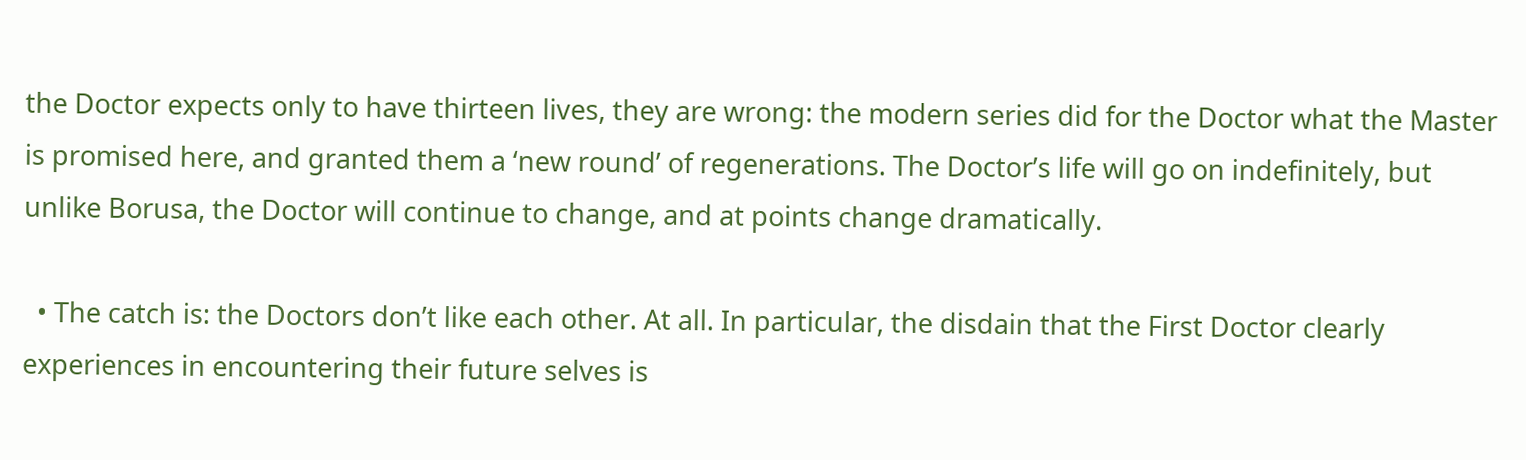the Doctor expects only to have thirteen lives, they are wrong: the modern series did for the Doctor what the Master is promised here, and granted them a ‘new round’ of regenerations. The Doctor’s life will go on indefinitely, but unlike Borusa, the Doctor will continue to change, and at points change dramatically.

  • The catch is: the Doctors don’t like each other. At all. In particular, the disdain that the First Doctor clearly experiences in encountering their future selves is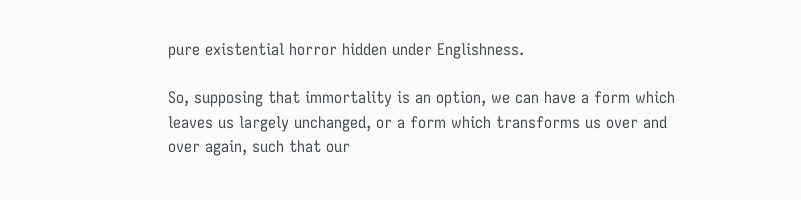pure existential horror hidden under Englishness.

So, supposing that immortality is an option, we can have a form which leaves us largely unchanged, or a form which transforms us over and over again, such that our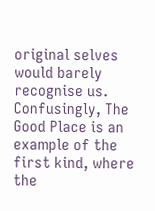original selves would barely recognise us. Confusingly, The Good Place is an example of the first kind, where the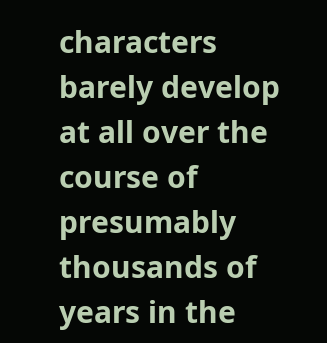characters barely develop at all over the course of presumably thousands of years in the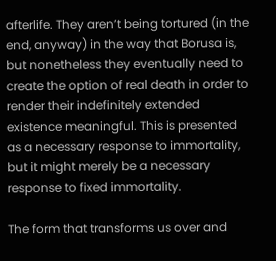afterlife. They aren’t being tortured (in the end, anyway) in the way that Borusa is, but nonetheless they eventually need to create the option of real death in order to render their indefinitely extended existence meaningful. This is presented as a necessary response to immortality, but it might merely be a necessary response to fixed immortality.

The form that transforms us over and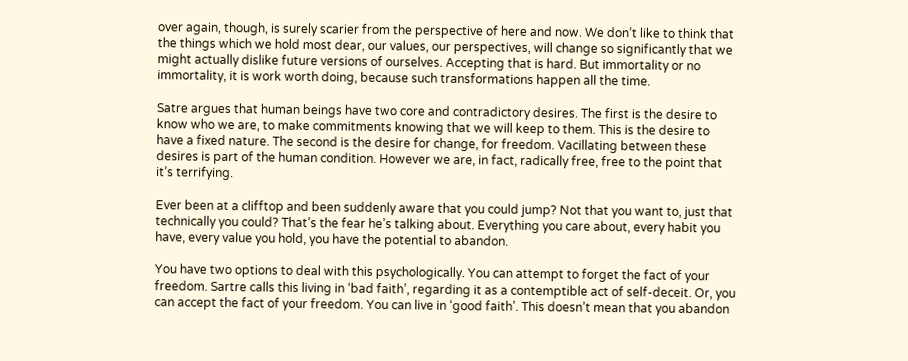over again, though, is surely scarier from the perspective of here and now. We don’t like to think that the things which we hold most dear, our values, our perspectives, will change so significantly that we might actually dislike future versions of ourselves. Accepting that is hard. But immortality or no immortality, it is work worth doing, because such transformations happen all the time.

Satre argues that human beings have two core and contradictory desires. The first is the desire to know who we are, to make commitments knowing that we will keep to them. This is the desire to have a fixed nature. The second is the desire for change, for freedom. Vacillating between these desires is part of the human condition. However we are, in fact, radically free, free to the point that it’s terrifying.

Ever been at a clifftop and been suddenly aware that you could jump? Not that you want to, just that technically you could? That’s the fear he’s talking about. Everything you care about, every habit you have, every value you hold, you have the potential to abandon.

You have two options to deal with this psychologically. You can attempt to forget the fact of your freedom. Sartre calls this living in ‘bad faith’, regarding it as a contemptible act of self-deceit. Or, you can accept the fact of your freedom. You can live in ‘good faith’. This doesn’t mean that you abandon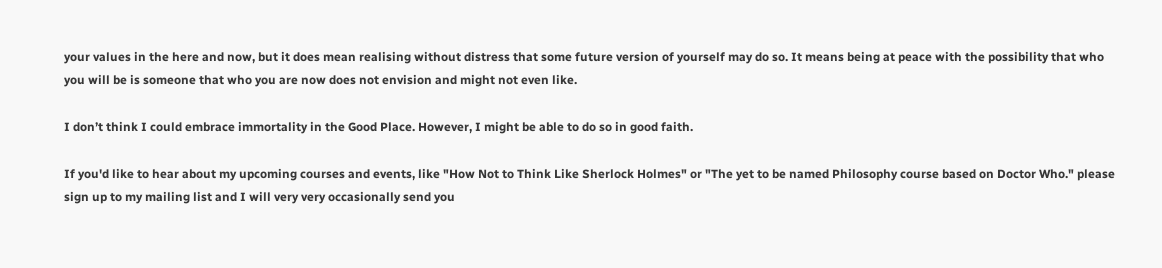your values in the here and now, but it does mean realising without distress that some future version of yourself may do so. It means being at peace with the possibility that who you will be is someone that who you are now does not envision and might not even like.

I don’t think I could embrace immortality in the Good Place. However, I might be able to do so in good faith.

If you'd like to hear about my upcoming courses and events, like "How Not to Think Like Sherlock Holmes" or "The yet to be named Philosophy course based on Doctor Who." please sign up to my mailing list and I will very very occasionally send you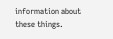information about these things.